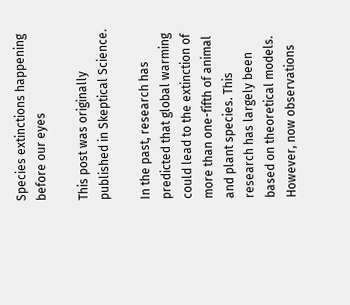Species extinctions happening before our eyes

This post was originally published in Skeptical Science.

In the past, research has predicted that global warming could lead to the extinction of more than one-fifth of animal and plant species. This research has largely been based on theoretical models. However, now observations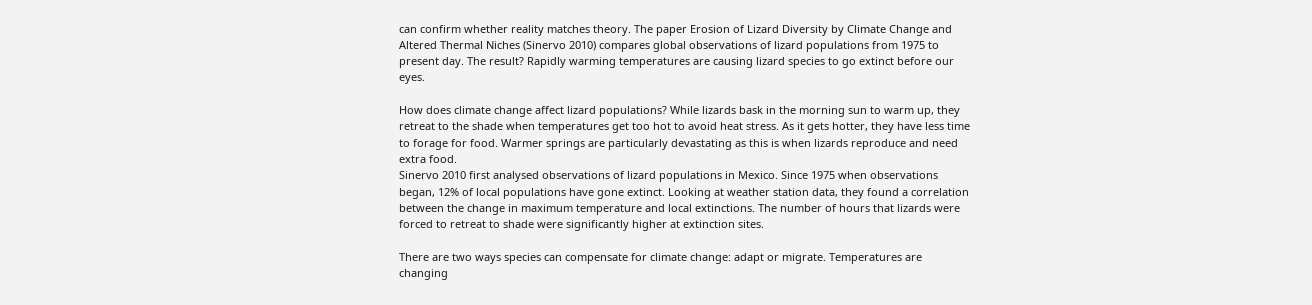can confirm whether reality matches theory. The paper Erosion of Lizard Diversity by Climate Change and Altered Thermal Niches (Sinervo 2010) compares global observations of lizard populations from 1975 to present day. The result? Rapidly warming temperatures are causing lizard species to go extinct before our eyes.

How does climate change affect lizard populations? While lizards bask in the morning sun to warm up, they retreat to the shade when temperatures get too hot to avoid heat stress. As it gets hotter, they have less time to forage for food. Warmer springs are particularly devastating as this is when lizards reproduce and need extra food.
Sinervo 2010 first analysed observations of lizard populations in Mexico. Since 1975 when observations began, 12% of local populations have gone extinct. Looking at weather station data, they found a correlation between the change in maximum temperature and local extinctions. The number of hours that lizards were forced to retreat to shade were significantly higher at extinction sites.

There are two ways species can compensate for climate change: adapt or migrate. Temperatures are changing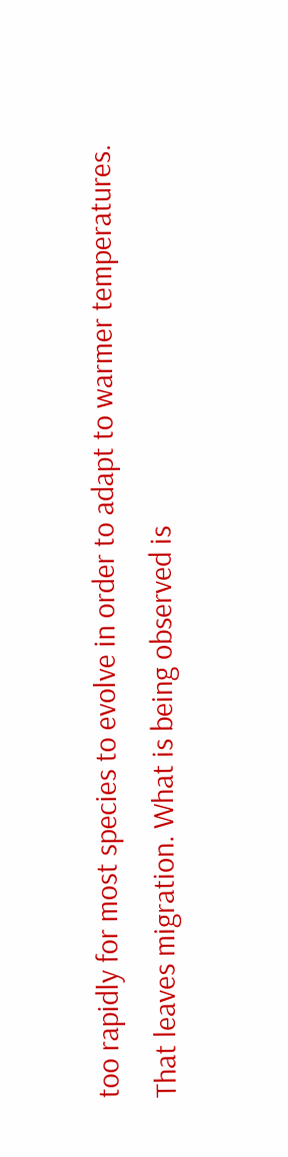too rapidly for most species to evolve in order to adapt to warmer temperatures. That leaves migration. What is being observed is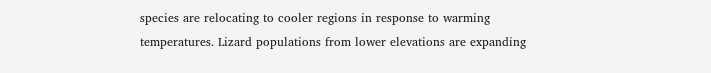species are relocating to cooler regions in response to warming temperatures. Lizard populations from lower elevations are expanding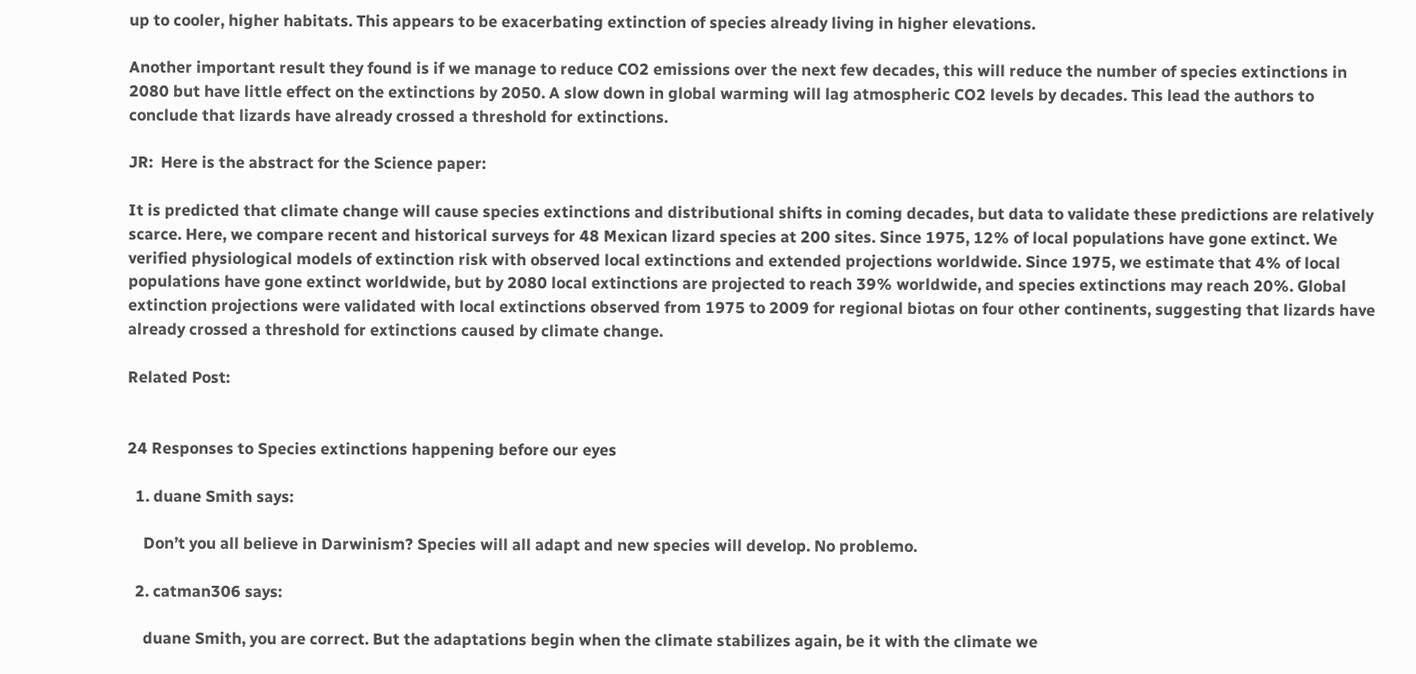up to cooler, higher habitats. This appears to be exacerbating extinction of species already living in higher elevations.

Another important result they found is if we manage to reduce CO2 emissions over the next few decades, this will reduce the number of species extinctions in 2080 but have little effect on the extinctions by 2050. A slow down in global warming will lag atmospheric CO2 levels by decades. This lead the authors to conclude that lizards have already crossed a threshold for extinctions.

JR:  Here is the abstract for the Science paper:

It is predicted that climate change will cause species extinctions and distributional shifts in coming decades, but data to validate these predictions are relatively scarce. Here, we compare recent and historical surveys for 48 Mexican lizard species at 200 sites. Since 1975, 12% of local populations have gone extinct. We verified physiological models of extinction risk with observed local extinctions and extended projections worldwide. Since 1975, we estimate that 4% of local populations have gone extinct worldwide, but by 2080 local extinctions are projected to reach 39% worldwide, and species extinctions may reach 20%. Global extinction projections were validated with local extinctions observed from 1975 to 2009 for regional biotas on four other continents, suggesting that lizards have already crossed a threshold for extinctions caused by climate change.

Related Post:


24 Responses to Species extinctions happening before our eyes

  1. duane Smith says:

    Don’t you all believe in Darwinism? Species will all adapt and new species will develop. No problemo.

  2. catman306 says:

    duane Smith, you are correct. But the adaptations begin when the climate stabilizes again, be it with the climate we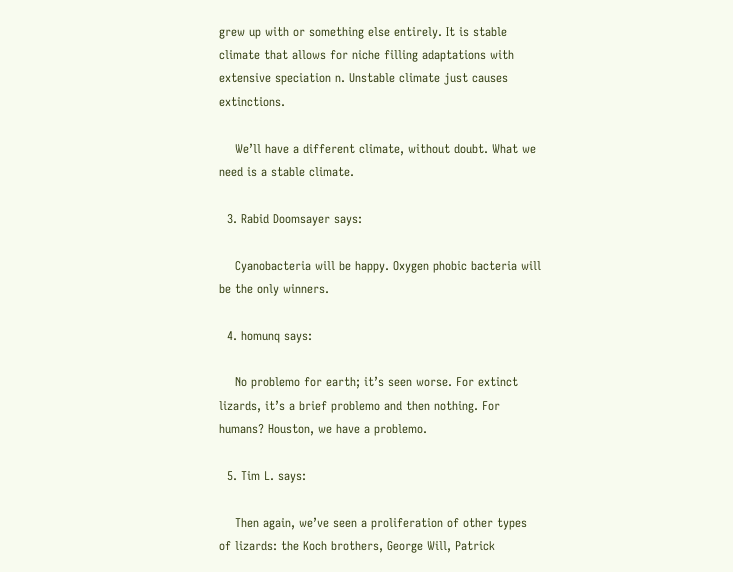grew up with or something else entirely. It is stable climate that allows for niche filling adaptations with extensive speciation n. Unstable climate just causes extinctions.

    We’ll have a different climate, without doubt. What we need is a stable climate.

  3. Rabid Doomsayer says:

    Cyanobacteria will be happy. Oxygen phobic bacteria will be the only winners.

  4. homunq says:

    No problemo for earth; it’s seen worse. For extinct lizards, it’s a brief problemo and then nothing. For humans? Houston, we have a problemo.

  5. Tim L. says:

    Then again, we’ve seen a proliferation of other types of lizards: the Koch brothers, George Will, Patrick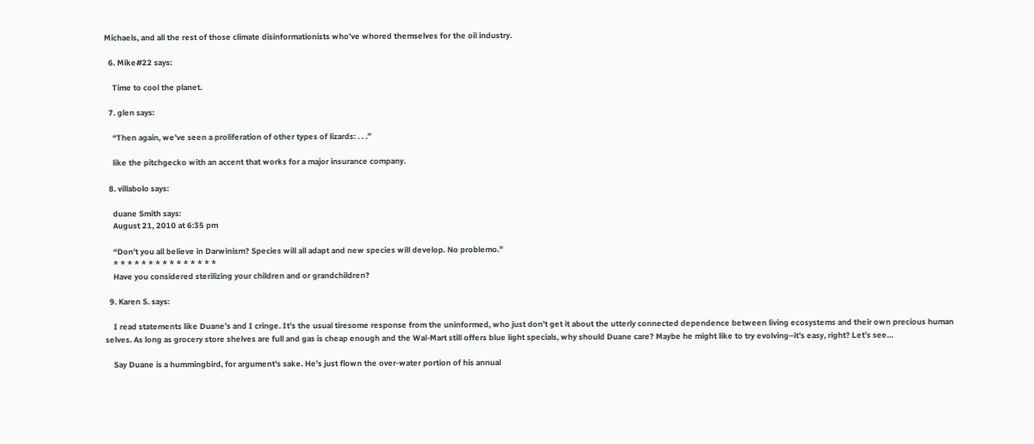Michaels, and all the rest of those climate disinformationists who’ve whored themselves for the oil industry.

  6. Mike#22 says:

    Time to cool the planet.

  7. glen says:

    “Then again, we’ve seen a proliferation of other types of lizards: . . .”

    like the pitchgecko with an accent that works for a major insurance company.

  8. villabolo says:

    duane Smith says:
    August 21, 2010 at 6:35 pm

    “Don’t you all believe in Darwinism? Species will all adapt and new species will develop. No problemo.”
    * * * * * * * * * * * * * * *
    Have you considered sterilizing your children and or grandchildren?

  9. Karen S. says:

    I read statements like Duane’s and I cringe. It’s the usual tiresome response from the uninformed, who just don’t get it about the utterly connected dependence between living ecosystems and their own precious human selves. As long as grocery store shelves are full and gas is cheap enough and the Wal-Mart still offers blue light specials, why should Duane care? Maybe he might like to try evolving–it’s easy, right? Let’s see…

    Say Duane is a hummingbird, for argument’s sake. He’s just flown the over-water portion of his annual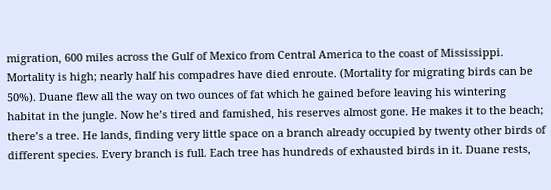migration, 600 miles across the Gulf of Mexico from Central America to the coast of Mississippi. Mortality is high; nearly half his compadres have died enroute. (Mortality for migrating birds can be 50%). Duane flew all the way on two ounces of fat which he gained before leaving his wintering habitat in the jungle. Now he’s tired and famished, his reserves almost gone. He makes it to the beach; there’s a tree. He lands, finding very little space on a branch already occupied by twenty other birds of different species. Every branch is full. Each tree has hundreds of exhausted birds in it. Duane rests,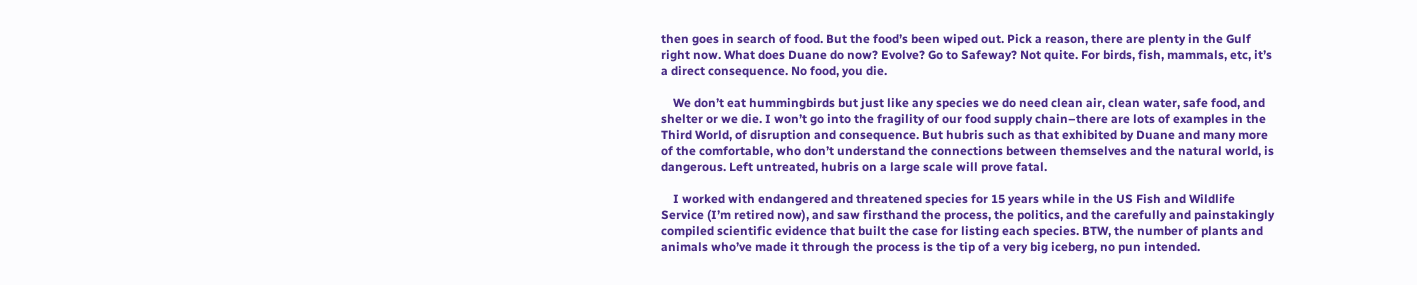then goes in search of food. But the food’s been wiped out. Pick a reason, there are plenty in the Gulf right now. What does Duane do now? Evolve? Go to Safeway? Not quite. For birds, fish, mammals, etc, it’s a direct consequence. No food, you die.

    We don’t eat hummingbirds but just like any species we do need clean air, clean water, safe food, and shelter or we die. I won’t go into the fragility of our food supply chain–there are lots of examples in the Third World, of disruption and consequence. But hubris such as that exhibited by Duane and many more of the comfortable, who don’t understand the connections between themselves and the natural world, is dangerous. Left untreated, hubris on a large scale will prove fatal.

    I worked with endangered and threatened species for 15 years while in the US Fish and Wildlife Service (I’m retired now), and saw firsthand the process, the politics, and the carefully and painstakingly compiled scientific evidence that built the case for listing each species. BTW, the number of plants and animals who’ve made it through the process is the tip of a very big iceberg, no pun intended.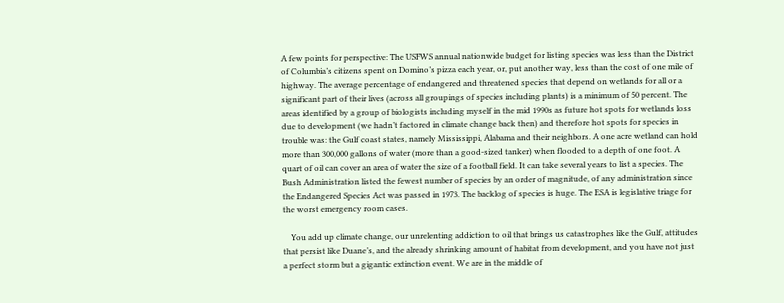A few points for perspective: The USFWS annual nationwide budget for listing species was less than the District of Columbia’s citizens spent on Domino’s pizza each year, or, put another way, less than the cost of one mile of highway. The average percentage of endangered and threatened species that depend on wetlands for all or a significant part of their lives (across all groupings of species including plants) is a minimum of 50 percent. The areas identified by a group of biologists including myself in the mid 1990s as future hot spots for wetlands loss due to development (we hadn’t factored in climate change back then) and therefore hot spots for species in trouble was: the Gulf coast states, namely Mississippi, Alabama and their neighbors. A one acre wetland can hold more than 300,000 gallons of water (more than a good-sized tanker) when flooded to a depth of one foot. A quart of oil can cover an area of water the size of a football field. It can take several years to list a species. The Bush Administration listed the fewest number of species by an order of magnitude, of any administration since the Endangered Species Act was passed in 1973. The backlog of species is huge. The ESA is legislative triage for the worst emergency room cases.

    You add up climate change, our unrelenting addiction to oil that brings us catastrophes like the Gulf, attitudes that persist like Duane’s, and the already shrinking amount of habitat from development, and you have not just a perfect storm but a gigantic extinction event. We are in the middle of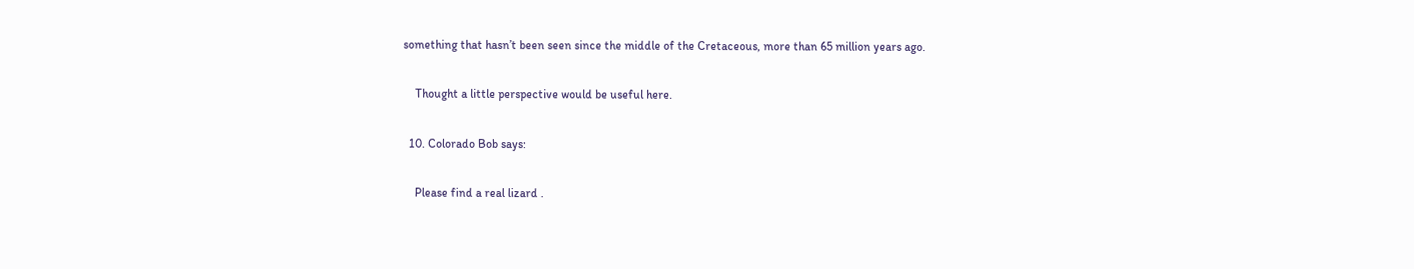something that hasn’t been seen since the middle of the Cretaceous, more than 65 million years ago.

    Thought a little perspective would be useful here.

  10. Colorado Bob says:

    Please find a real lizard .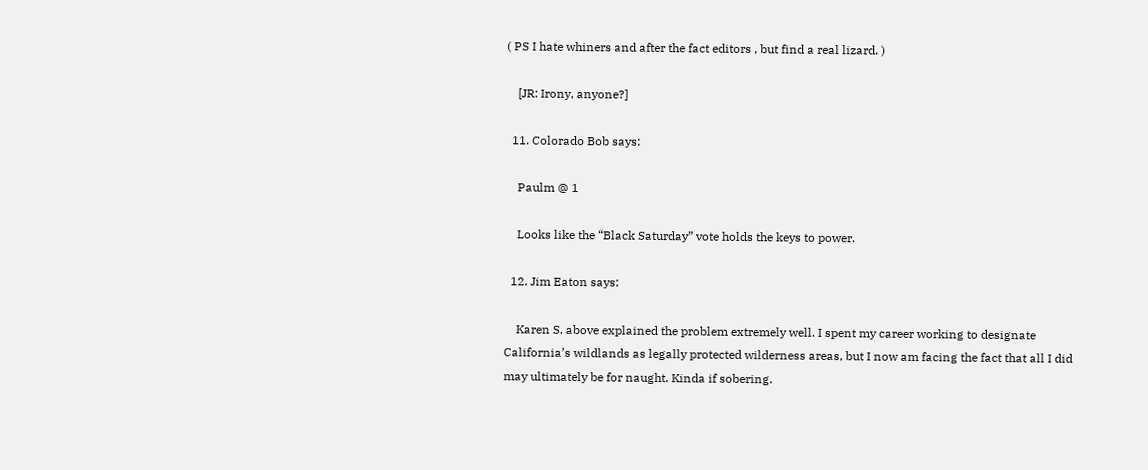( PS I hate whiners and after the fact editors , but find a real lizard. )

    [JR: Irony, anyone?]

  11. Colorado Bob says:

    Paulm @ 1

    Looks like the “Black Saturday” vote holds the keys to power.

  12. Jim Eaton says:

    Karen S. above explained the problem extremely well. I spent my career working to designate California’s wildlands as legally protected wilderness areas, but I now am facing the fact that all I did may ultimately be for naught. Kinda if sobering.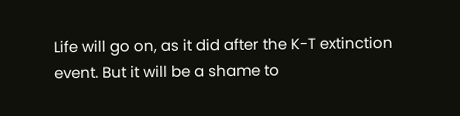Life will go on, as it did after the K-T extinction event. But it will be a shame to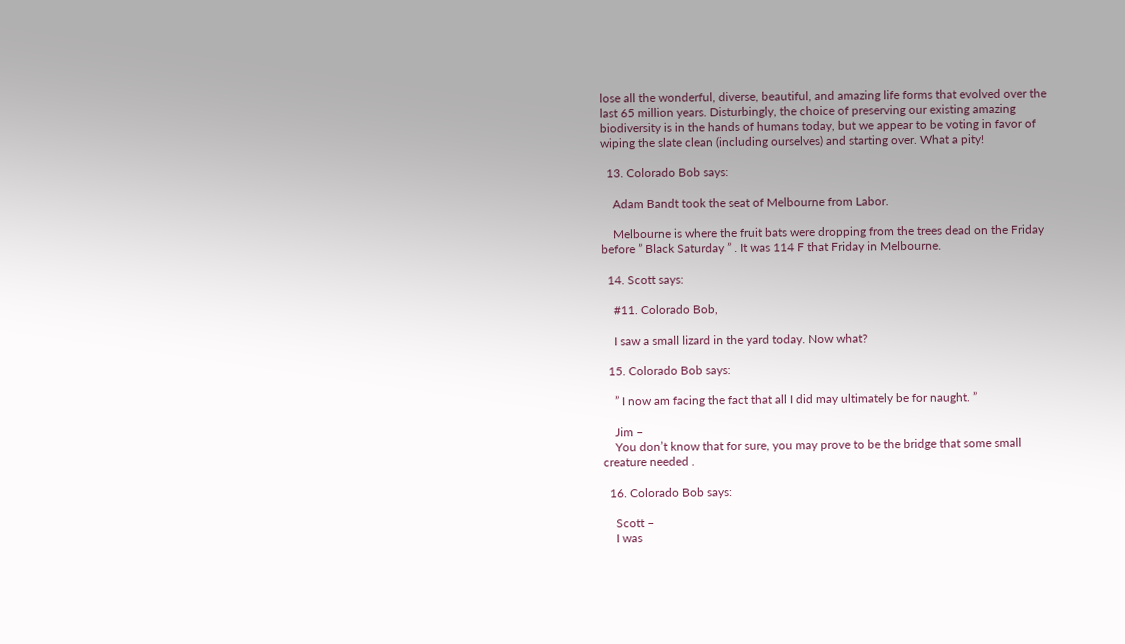lose all the wonderful, diverse, beautiful, and amazing life forms that evolved over the last 65 million years. Disturbingly, the choice of preserving our existing amazing biodiversity is in the hands of humans today, but we appear to be voting in favor of wiping the slate clean (including ourselves) and starting over. What a pity!

  13. Colorado Bob says:

    Adam Bandt took the seat of Melbourne from Labor.

    Melbourne is where the fruit bats were dropping from the trees dead on the Friday before ” Black Saturday ” . It was 114 F that Friday in Melbourne.

  14. Scott says:

    #11. Colorado Bob,

    I saw a small lizard in the yard today. Now what?

  15. Colorado Bob says:

    ” I now am facing the fact that all I did may ultimately be for naught. ”

    Jim –
    You don’t know that for sure, you may prove to be the bridge that some small creature needed .

  16. Colorado Bob says:

    Scott –
    I was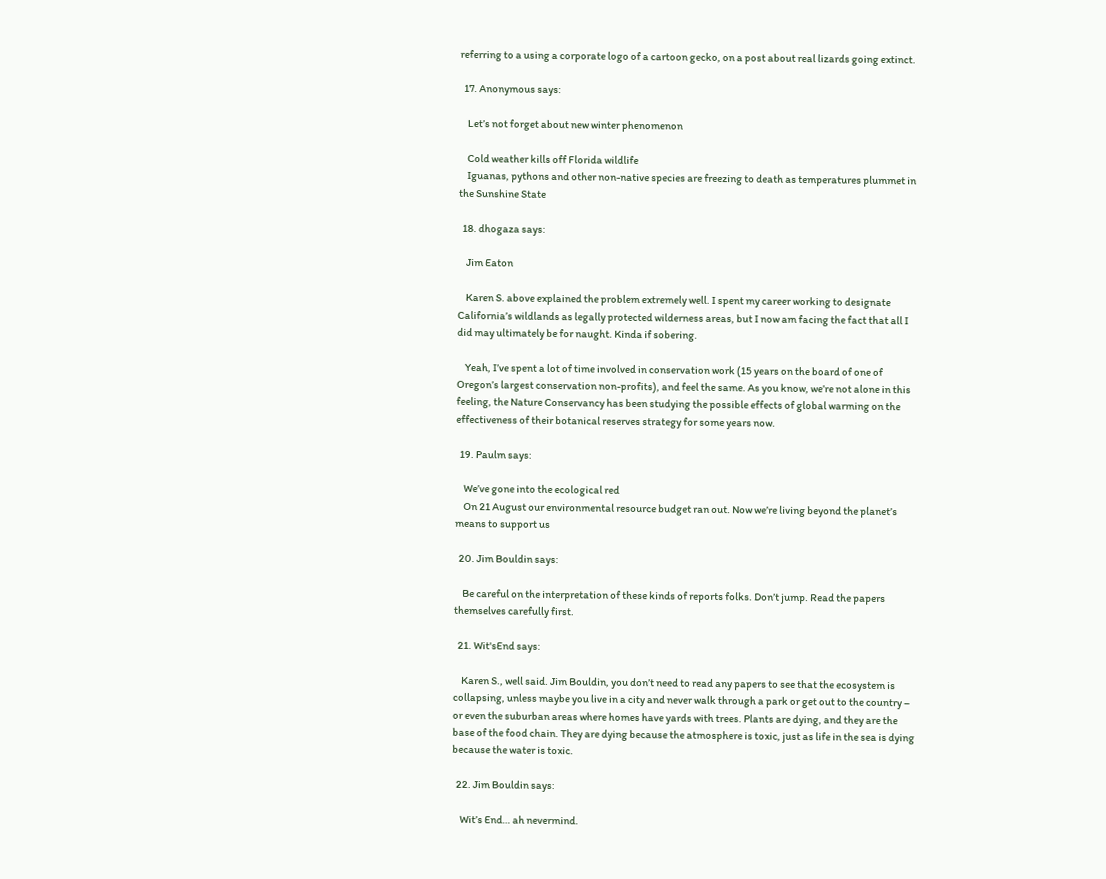referring to a using a corporate logo of a cartoon gecko, on a post about real lizards going extinct.

  17. Anonymous says:

    Let’s not forget about new winter phenomenon

    Cold weather kills off Florida wildlife
    Iguanas, pythons and other non-native species are freezing to death as temperatures plummet in the Sunshine State

  18. dhogaza says:

    Jim Eaton

    Karen S. above explained the problem extremely well. I spent my career working to designate California’s wildlands as legally protected wilderness areas, but I now am facing the fact that all I did may ultimately be for naught. Kinda if sobering.

    Yeah, I’ve spent a lot of time involved in conservation work (15 years on the board of one of Oregon’s largest conservation non-profits), and feel the same. As you know, we’re not alone in this feeling, the Nature Conservancy has been studying the possible effects of global warming on the effectiveness of their botanical reserves strategy for some years now.

  19. Paulm says:

    We’ve gone into the ecological red
    On 21 August our environmental resource budget ran out. Now we’re living beyond the planet’s means to support us

  20. Jim Bouldin says:

    Be careful on the interpretation of these kinds of reports folks. Don’t jump. Read the papers themselves carefully first.

  21. Wit'sEnd says:

    Karen S., well said. Jim Bouldin, you don’t need to read any papers to see that the ecosystem is collapsing, unless maybe you live in a city and never walk through a park or get out to the country – or even the suburban areas where homes have yards with trees. Plants are dying, and they are the base of the food chain. They are dying because the atmosphere is toxic, just as life in the sea is dying because the water is toxic.

  22. Jim Bouldin says:

    Wit’s End… ah nevermind.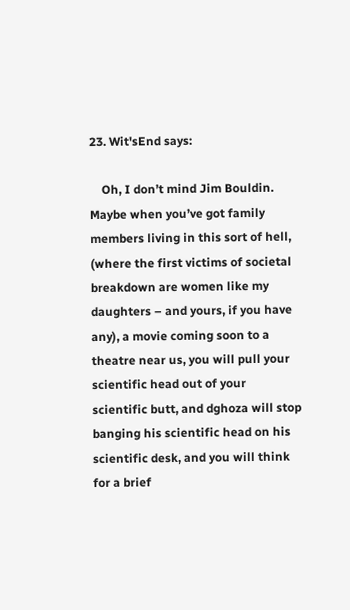23. Wit'sEnd says:

    Oh, I don’t mind Jim Bouldin. Maybe when you’ve got family members living in this sort of hell, (where the first victims of societal breakdown are women like my daughters – and yours, if you have any), a movie coming soon to a theatre near us, you will pull your scientific head out of your scientific butt, and dghoza will stop banging his scientific head on his scientific desk, and you will think for a brief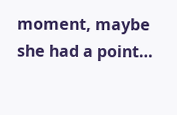moment, maybe she had a point…